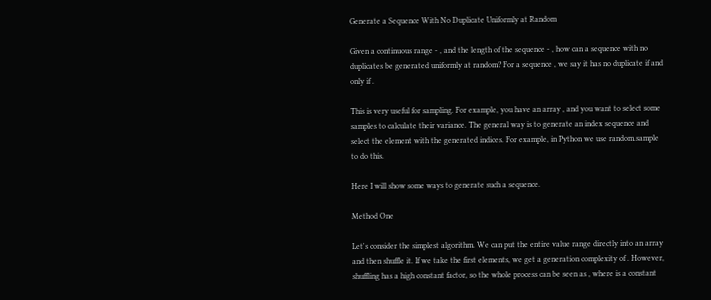Generate a Sequence With No Duplicate Uniformly at Random

Given a continuous range - , and the length of the sequence - , how can a sequence with no duplicates be generated uniformly at random? For a sequence , we say it has no duplicate if and only if .

This is very useful for sampling. For example, you have an array , and you want to select some samples to calculate their variance. The general way is to generate an index sequence and select the element with the generated indices. For example, in Python we use random.sample to do this.

Here I will show some ways to generate such a sequence.

Method One

Let's consider the simplest algorithm. We can put the entire value range directly into an array and then shuffle it. If we take the first elements, we get a generation complexity of . However, shuffling has a high constant factor, so the whole process can be seen as , where is a constant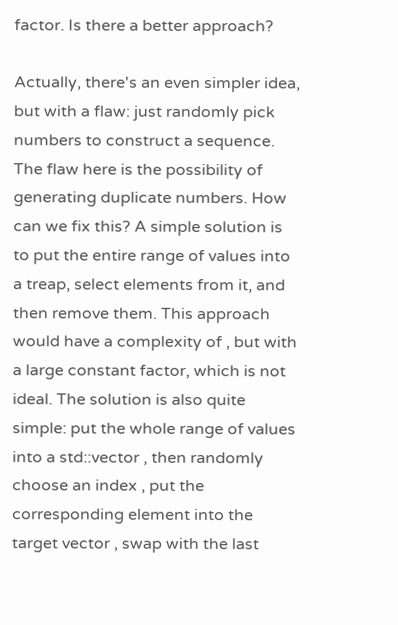factor. Is there a better approach?

Actually, there's an even simpler idea, but with a flaw: just randomly pick numbers to construct a sequence. The flaw here is the possibility of generating duplicate numbers. How can we fix this? A simple solution is to put the entire range of values into a treap, select elements from it, and then remove them. This approach would have a complexity of , but with a large constant factor, which is not ideal. The solution is also quite simple: put the whole range of values into a std::vector , then randomly choose an index , put the corresponding element into the target vector , swap with the last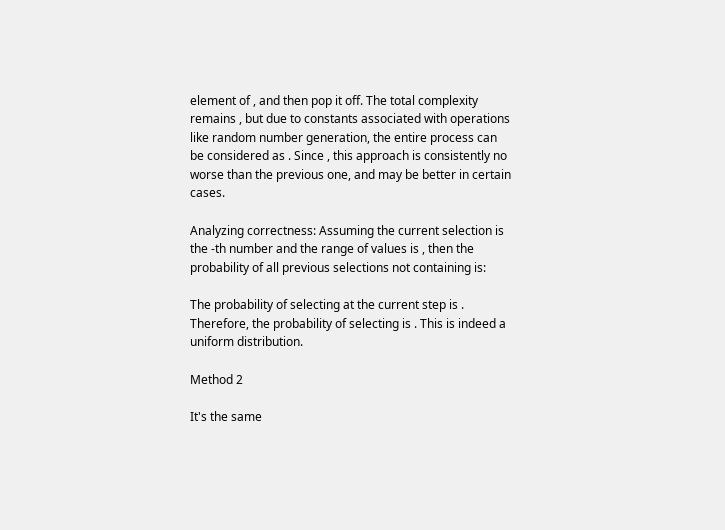element of , and then pop it off. The total complexity remains , but due to constants associated with operations like random number generation, the entire process can be considered as . Since , this approach is consistently no worse than the previous one, and may be better in certain cases.

Analyzing correctness: Assuming the current selection is the -th number and the range of values is , then the probability of all previous selections not containing is:

The probability of selecting at the current step is . Therefore, the probability of selecting is . This is indeed a uniform distribution.

Method 2

It's the same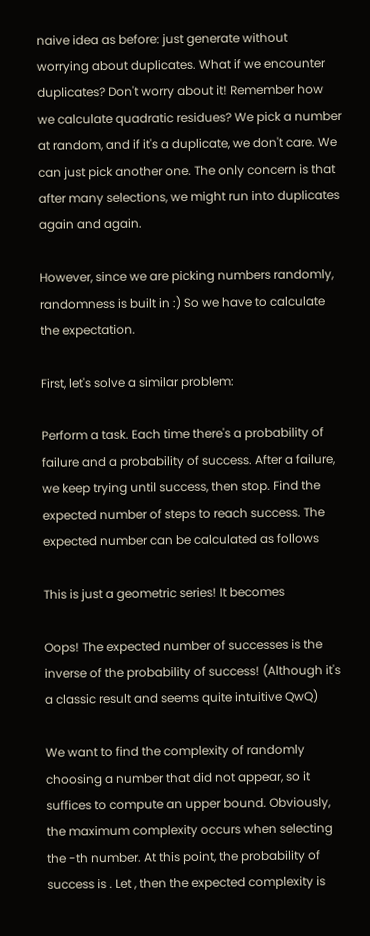naive idea as before: just generate without worrying about duplicates. What if we encounter duplicates? Don't worry about it! Remember how we calculate quadratic residues? We pick a number at random, and if it's a duplicate, we don't care. We can just pick another one. The only concern is that after many selections, we might run into duplicates again and again.

However, since we are picking numbers randomly, randomness is built in :) So we have to calculate the expectation.

First, let's solve a similar problem:

Perform a task. Each time there's a probability of failure and a probability of success. After a failure, we keep trying until success, then stop. Find the expected number of steps to reach success. The expected number can be calculated as follows

This is just a geometric series! It becomes

Oops! The expected number of successes is the inverse of the probability of success! (Although it's a classic result and seems quite intuitive QwQ)

We want to find the complexity of randomly choosing a number that did not appear, so it suffices to compute an upper bound. Obviously, the maximum complexity occurs when selecting the -th number. At this point, the probability of success is . Let , then the expected complexity is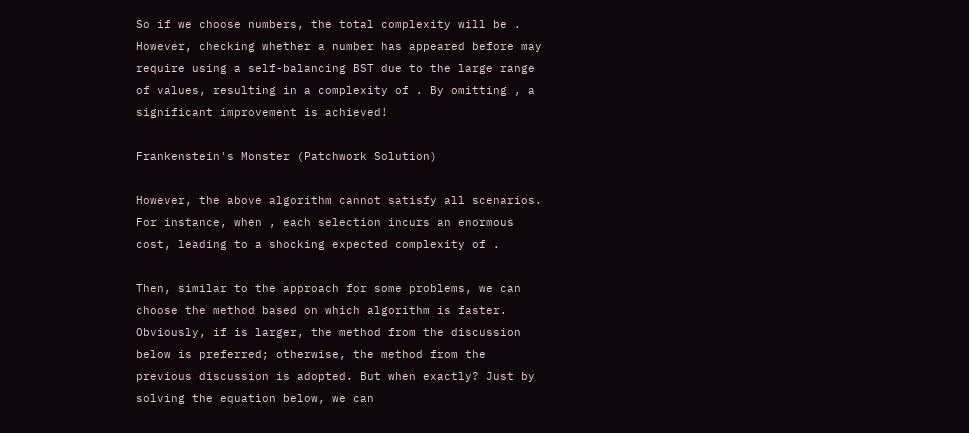So if we choose numbers, the total complexity will be . However, checking whether a number has appeared before may require using a self-balancing BST due to the large range of values, resulting in a complexity of . By omitting , a significant improvement is achieved!

Frankenstein's Monster (Patchwork Solution)

However, the above algorithm cannot satisfy all scenarios. For instance, when , each selection incurs an enormous cost, leading to a shocking expected complexity of .

Then, similar to the approach for some problems, we can choose the method based on which algorithm is faster. Obviously, if is larger, the method from the discussion below is preferred; otherwise, the method from the previous discussion is adopted. But when exactly? Just by solving the equation below, we can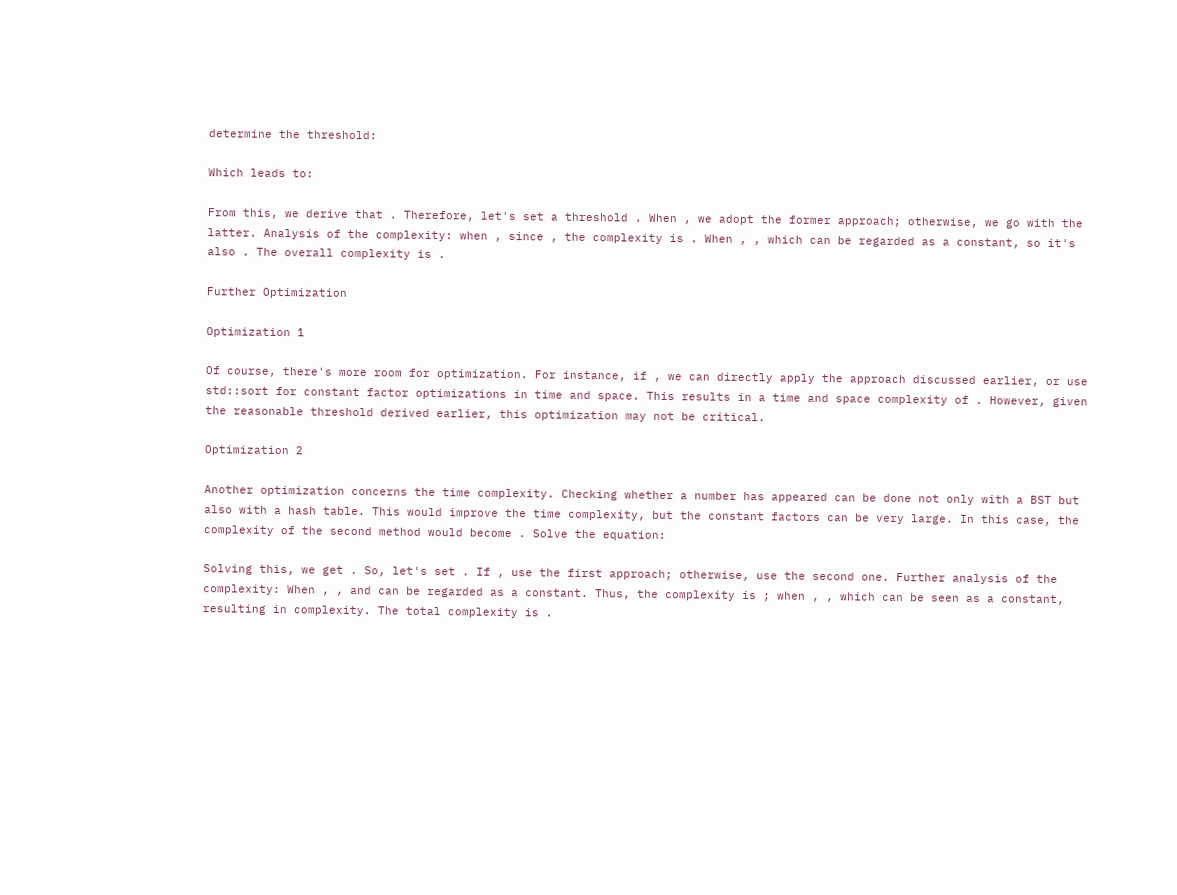determine the threshold:

Which leads to:

From this, we derive that . Therefore, let's set a threshold . When , we adopt the former approach; otherwise, we go with the latter. Analysis of the complexity: when , since , the complexity is . When , , which can be regarded as a constant, so it's also . The overall complexity is .

Further Optimization

Optimization 1

Of course, there's more room for optimization. For instance, if , we can directly apply the approach discussed earlier, or use std::sort for constant factor optimizations in time and space. This results in a time and space complexity of . However, given the reasonable threshold derived earlier, this optimization may not be critical.

Optimization 2

Another optimization concerns the time complexity. Checking whether a number has appeared can be done not only with a BST but also with a hash table. This would improve the time complexity, but the constant factors can be very large. In this case, the complexity of the second method would become . Solve the equation:

Solving this, we get . So, let's set . If , use the first approach; otherwise, use the second one. Further analysis of the complexity: When , , and can be regarded as a constant. Thus, the complexity is ; when , , which can be seen as a constant, resulting in complexity. The total complexity is .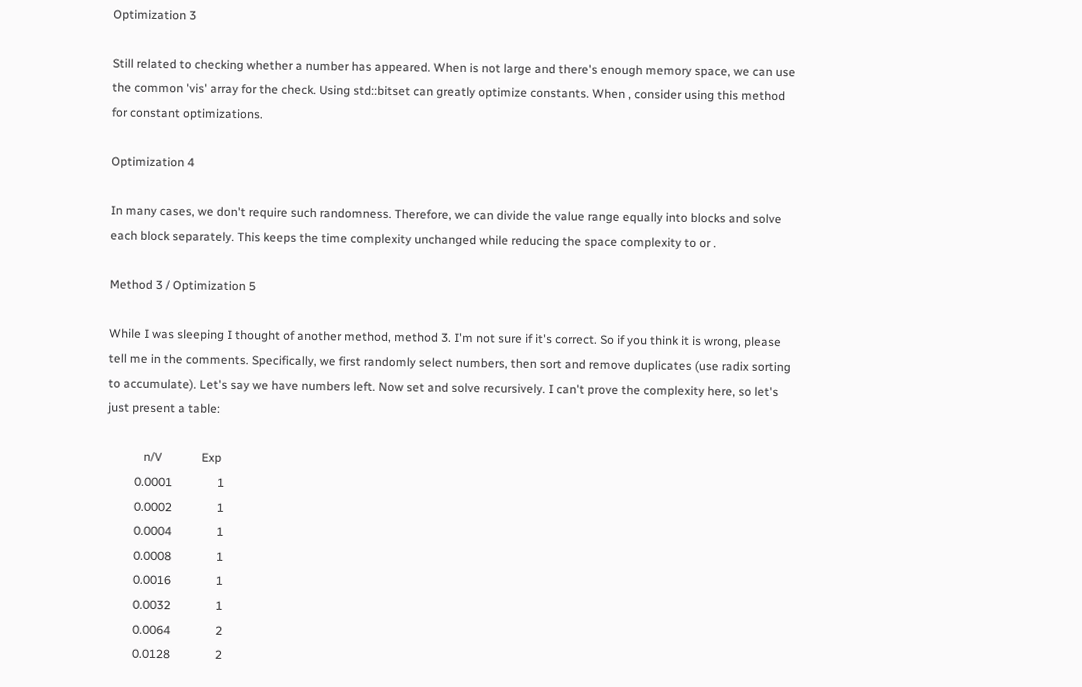Optimization 3

Still related to checking whether a number has appeared. When is not large and there's enough memory space, we can use the common 'vis' array for the check. Using std::bitset can greatly optimize constants. When , consider using this method for constant optimizations.

Optimization 4

In many cases, we don't require such randomness. Therefore, we can divide the value range equally into blocks and solve each block separately. This keeps the time complexity unchanged while reducing the space complexity to or .

Method 3 / Optimization 5

While I was sleeping I thought of another method, method 3. I'm not sure if it's correct. So if you think it is wrong, please tell me in the comments. Specifically, we first randomly select numbers, then sort and remove duplicates (use radix sorting to accumulate). Let's say we have numbers left. Now set and solve recursively. I can't prove the complexity here, so let's just present a table:

            n/V             Exp
         0.0001               1
         0.0002               1
         0.0004               1
         0.0008               1
         0.0016               1
         0.0032               1
         0.0064               2
         0.0128               2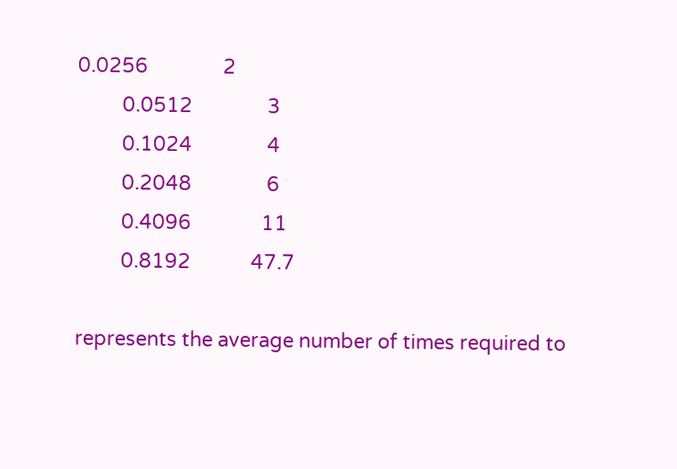0.0256               2
         0.0512               3
         0.1024               4
         0.2048               6
         0.4096              11
         0.8192            47.7

represents the average number of times required to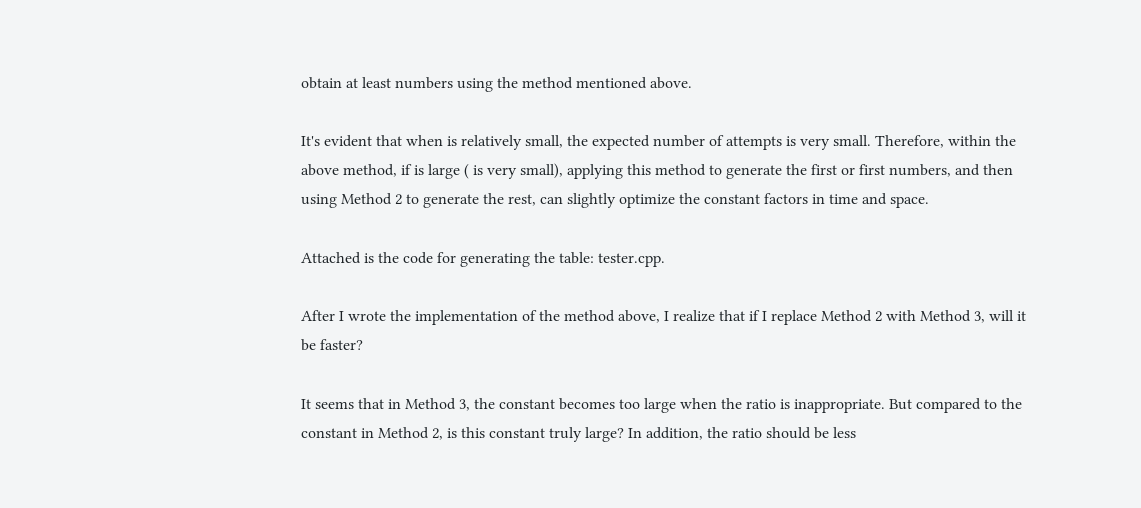obtain at least numbers using the method mentioned above.

It's evident that when is relatively small, the expected number of attempts is very small. Therefore, within the above method, if is large ( is very small), applying this method to generate the first or first numbers, and then using Method 2 to generate the rest, can slightly optimize the constant factors in time and space.

Attached is the code for generating the table: tester.cpp.

After I wrote the implementation of the method above, I realize that if I replace Method 2 with Method 3, will it be faster?

It seems that in Method 3, the constant becomes too large when the ratio is inappropriate. But compared to the constant in Method 2, is this constant truly large? In addition, the ratio should be less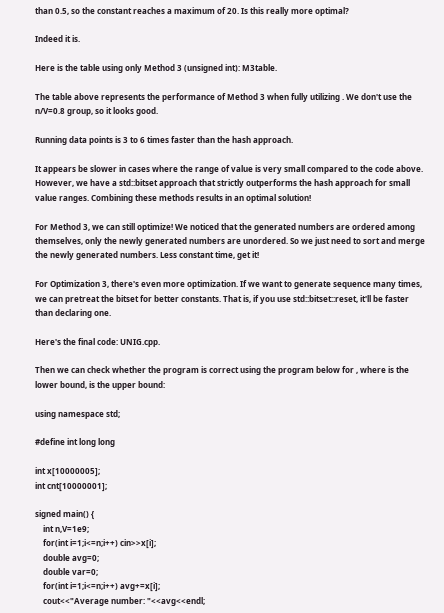than 0.5, so the constant reaches a maximum of 20. Is this really more optimal?

Indeed it is.

Here is the table using only Method 3 (unsigned int): M3table.

The table above represents the performance of Method 3 when fully utilizing . We don't use the n/V=0.8 group, so it looks good.

Running data points is 3 to 6 times faster than the hash approach.

It appears be slower in cases where the range of value is very small compared to the code above. However, we have a std::bitset approach that strictly outperforms the hash approach for small value ranges. Combining these methods results in an optimal solution!

For Method 3, we can still optimize! We noticed that the generated numbers are ordered among themselves, only the newly generated numbers are unordered. So we just need to sort and merge the newly generated numbers. Less constant time, get it!

For Optimization 3, there's even more optimization. If we want to generate sequence many times, we can pretreat the bitset for better constants. That is, if you use std::bitset::reset, it'll be faster than declaring one.

Here's the final code: UNIG.cpp.

Then we can check whether the program is correct using the program below for , where is the lower bound, is the upper bound:

using namespace std;

#define int long long

int x[10000005];
int cnt[10000001];

signed main() {
    int n,V=1e9;
    for(int i=1;i<=n;i++) cin>>x[i];
    double avg=0;
    double var=0;
    for(int i=1;i<=n;i++) avg+=x[i];
    cout<<"Average number: "<<avg<<endl;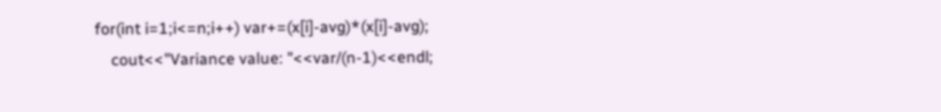for(int i=1;i<=n;i++) var+=(x[i]-avg)*(x[i]-avg);
    cout<<"Variance value: "<<var/(n-1)<<endl;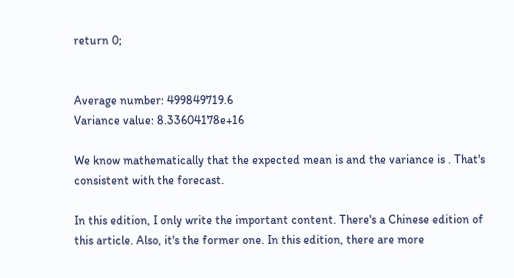return 0;


Average number: 499849719.6
Variance value: 8.33604178e+16

We know mathematically that the expected mean is and the variance is . That's consistent with the forecast.

In this edition, I only write the important content. There's a Chinese edition of this article. Also, it's the former one. In this edition, there are more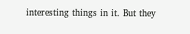interesting things in it. But they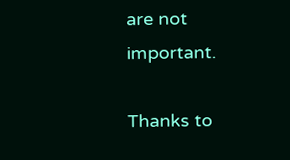are not important.

Thanks to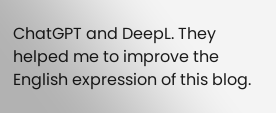ChatGPT and DeepL. They helped me to improve the English expression of this blog.